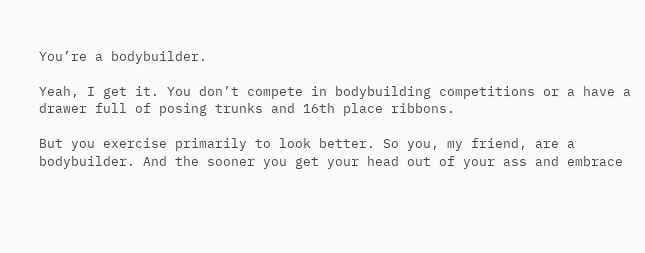You’re a bodybuilder.

Yeah, I get it. You don’t compete in bodybuilding competitions or a have a drawer full of posing trunks and 16th place ribbons.

But you exercise primarily to look better. So you, my friend, are a bodybuilder. And the sooner you get your head out of your ass and embrace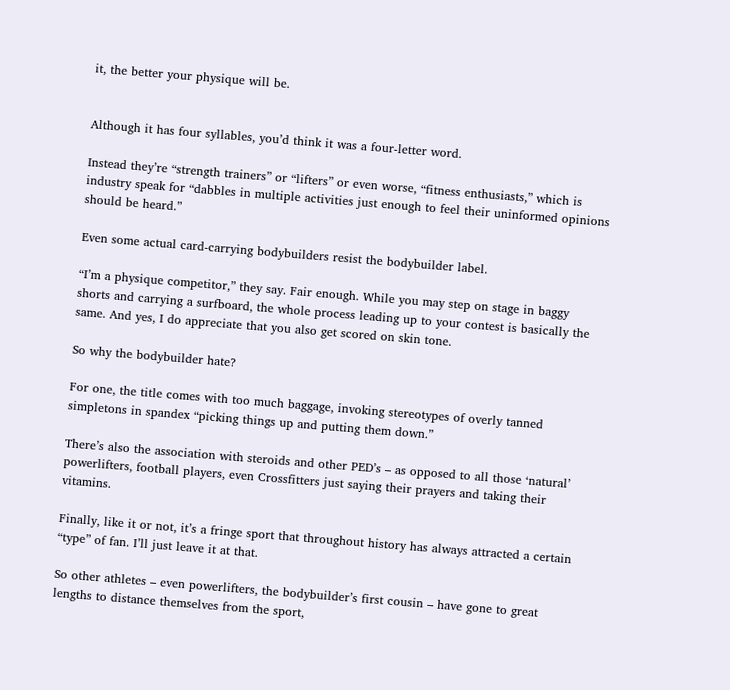it, the better your physique will be.


Although it has four syllables, you’d think it was a four-letter word.

Instead they’re “strength trainers” or “lifters” or even worse, “fitness enthusiasts,” which is industry speak for “dabbles in multiple activities just enough to feel their uninformed opinions should be heard.”

Even some actual card-carrying bodybuilders resist the bodybuilder label.

“I’m a physique competitor,” they say. Fair enough. While you may step on stage in baggy shorts and carrying a surfboard, the whole process leading up to your contest is basically the same. And yes, I do appreciate that you also get scored on skin tone.

So why the bodybuilder hate?

For one, the title comes with too much baggage, invoking stereotypes of overly tanned simpletons in spandex “picking things up and putting them down.”

There’s also the association with steroids and other PED’s – as opposed to all those ‘natural’ powerlifters, football players, even Crossfitters just saying their prayers and taking their vitamins.

Finally, like it or not, it’s a fringe sport that throughout history has always attracted a certain “type” of fan. I’ll just leave it at that.

So other athletes – even powerlifters, the bodybuilder’s first cousin – have gone to great lengths to distance themselves from the sport,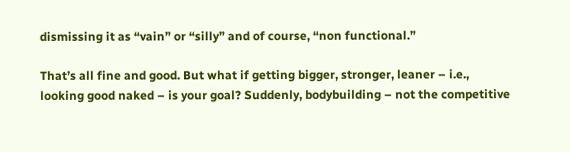dismissing it as “vain” or “silly” and of course, “non functional.”

That’s all fine and good. But what if getting bigger, stronger, leaner – i.e., looking good naked – is your goal? Suddenly, bodybuilding – not the competitive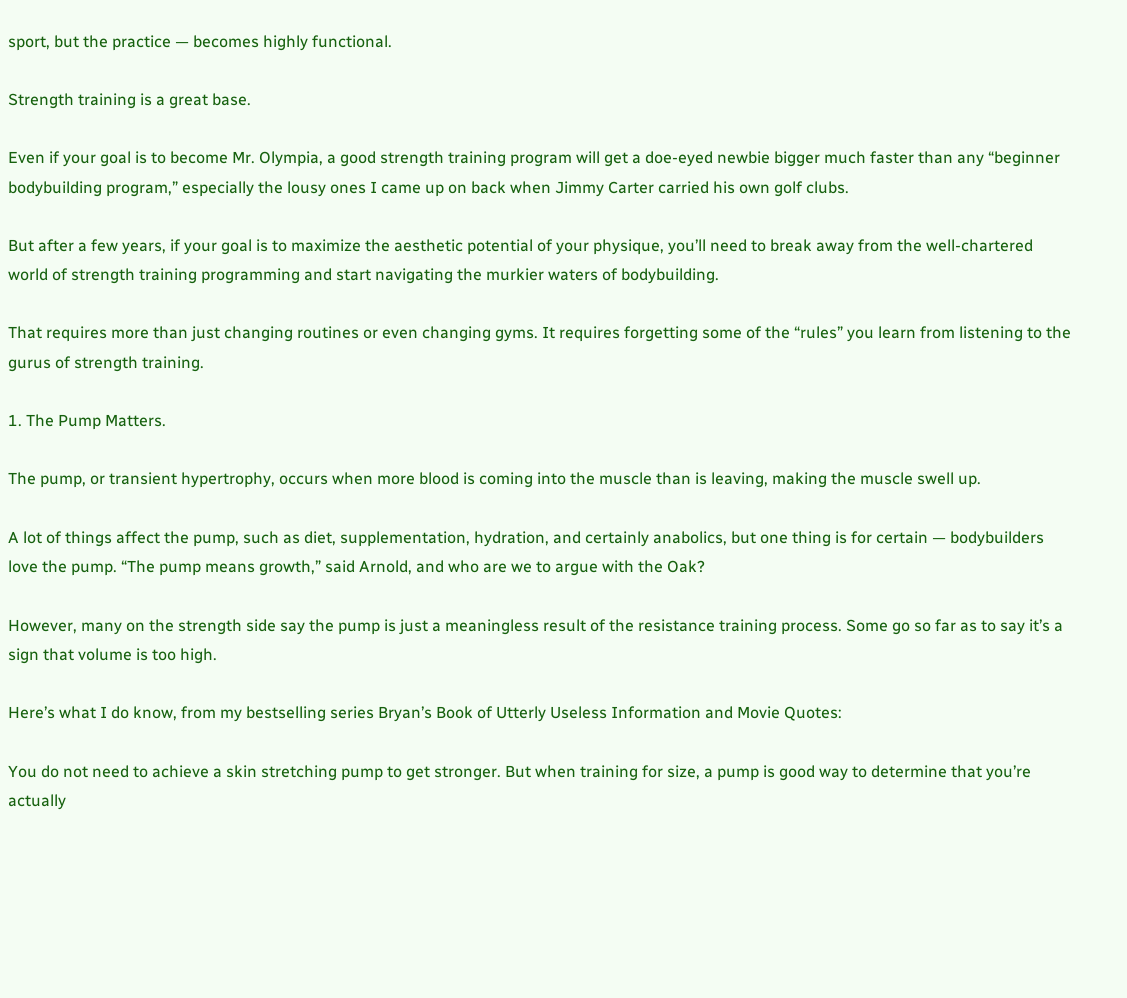sport, but the practice — becomes highly functional.

Strength training is a great base.

Even if your goal is to become Mr. Olympia, a good strength training program will get a doe-eyed newbie bigger much faster than any “beginner bodybuilding program,” especially the lousy ones I came up on back when Jimmy Carter carried his own golf clubs.

But after a few years, if your goal is to maximize the aesthetic potential of your physique, you’ll need to break away from the well-chartered world of strength training programming and start navigating the murkier waters of bodybuilding.

That requires more than just changing routines or even changing gyms. It requires forgetting some of the “rules” you learn from listening to the gurus of strength training.

1. The Pump Matters.

The pump, or transient hypertrophy, occurs when more blood is coming into the muscle than is leaving, making the muscle swell up.

A lot of things affect the pump, such as diet, supplementation, hydration, and certainly anabolics, but one thing is for certain — bodybuilders love the pump. “The pump means growth,” said Arnold, and who are we to argue with the Oak?

However, many on the strength side say the pump is just a meaningless result of the resistance training process. Some go so far as to say it’s a sign that volume is too high.

Here’s what I do know, from my bestselling series Bryan’s Book of Utterly Useless Information and Movie Quotes:

You do not need to achieve a skin stretching pump to get stronger. But when training for size, a pump is good way to determine that you’re actually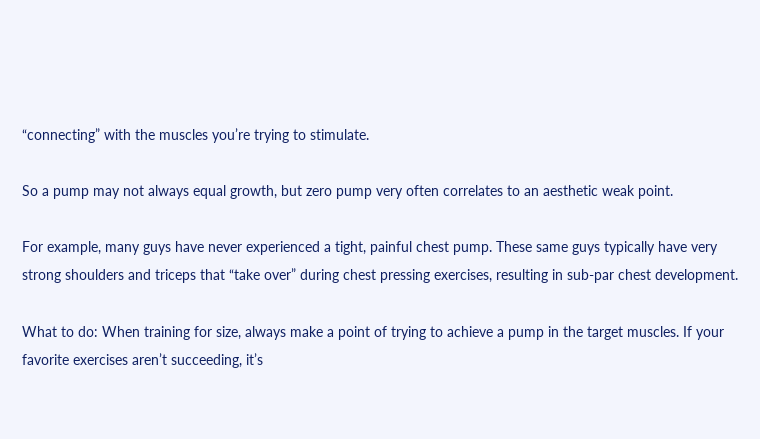“connecting” with the muscles you’re trying to stimulate.

So a pump may not always equal growth, but zero pump very often correlates to an aesthetic weak point.

For example, many guys have never experienced a tight, painful chest pump. These same guys typically have very strong shoulders and triceps that “take over” during chest pressing exercises, resulting in sub-par chest development.

What to do: When training for size, always make a point of trying to achieve a pump in the target muscles. If your favorite exercises aren’t succeeding, it’s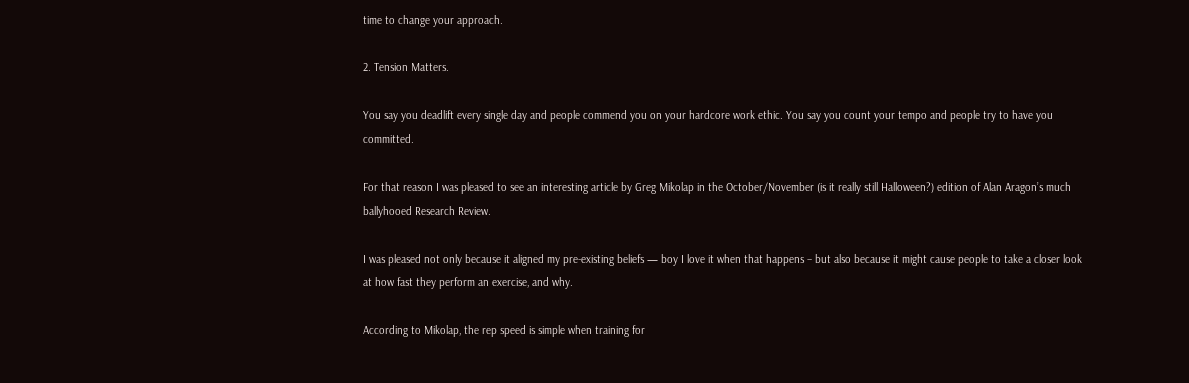time to change your approach.

2. Tension Matters.

You say you deadlift every single day and people commend you on your hardcore work ethic. You say you count your tempo and people try to have you committed.

For that reason I was pleased to see an interesting article by Greg Mikolap in the October/November (is it really still Halloween?) edition of Alan Aragon’s much ballyhooed Research Review.

I was pleased not only because it aligned my pre-existing beliefs — boy I love it when that happens – but also because it might cause people to take a closer look at how fast they perform an exercise, and why.

According to Mikolap, the rep speed is simple when training for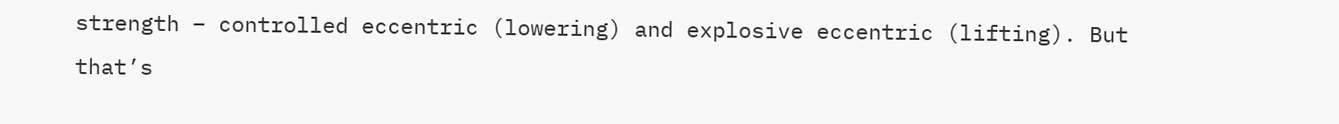strength – controlled eccentric (lowering) and explosive eccentric (lifting). But that’s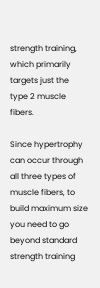strength training, which primarily targets just the type 2 muscle fibers.

Since hypertrophy can occur through all three types of muscle fibers, to build maximum size you need to go beyond standard strength training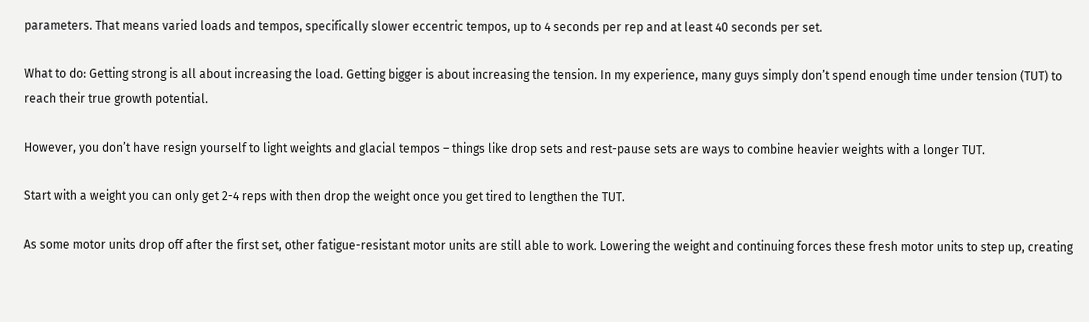parameters. That means varied loads and tempos, specifically slower eccentric tempos, up to 4 seconds per rep and at least 40 seconds per set.

What to do: Getting strong is all about increasing the load. Getting bigger is about increasing the tension. In my experience, many guys simply don’t spend enough time under tension (TUT) to reach their true growth potential.

However, you don’t have resign yourself to light weights and glacial tempos – things like drop sets and rest-pause sets are ways to combine heavier weights with a longer TUT.

Start with a weight you can only get 2-4 reps with then drop the weight once you get tired to lengthen the TUT.

As some motor units drop off after the first set, other fatigue-resistant motor units are still able to work. Lowering the weight and continuing forces these fresh motor units to step up, creating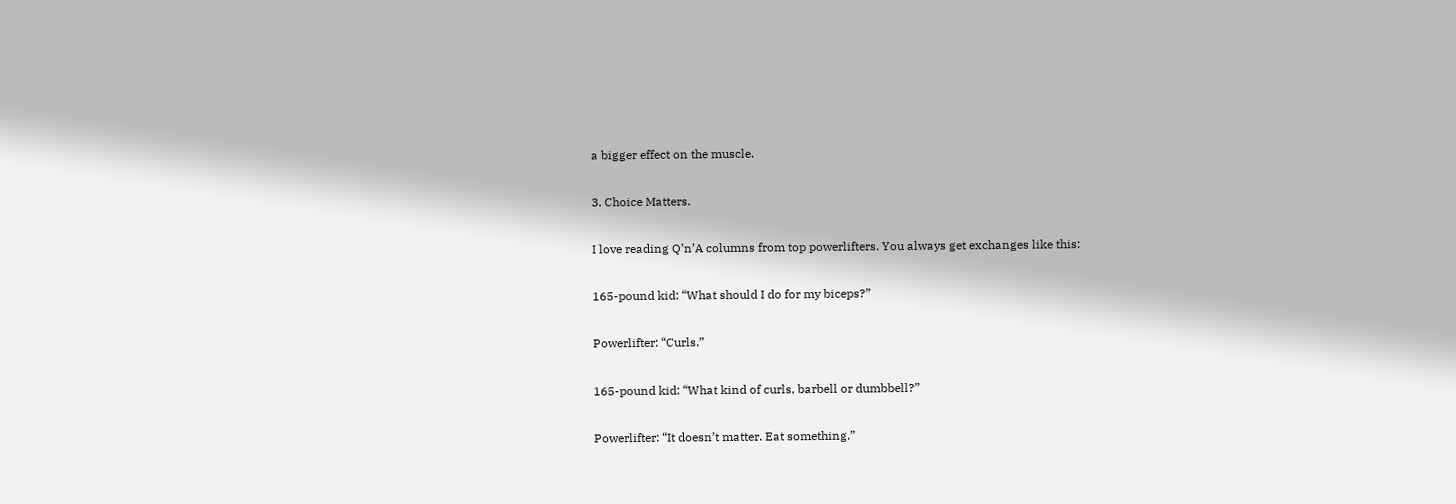a bigger effect on the muscle.

3. Choice Matters.

I love reading Q’n’A columns from top powerlifters. You always get exchanges like this:

165-pound kid: “What should I do for my biceps?”

Powerlifter: “Curls.”

165-pound kid: “What kind of curls, barbell or dumbbell?”

Powerlifter: “It doesn’t matter. Eat something.”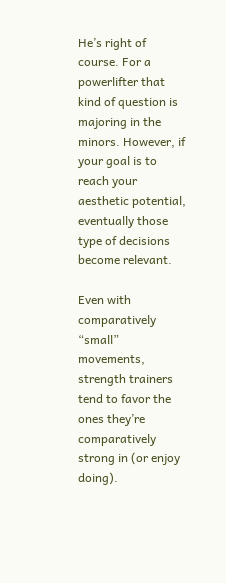He’s right of course. For a powerlifter that kind of question is majoring in the minors. However, if your goal is to reach your aesthetic potential, eventually those type of decisions become relevant.

Even with comparatively “small” movements, strength trainers tend to favor the ones they’re comparatively strong in (or enjoy doing).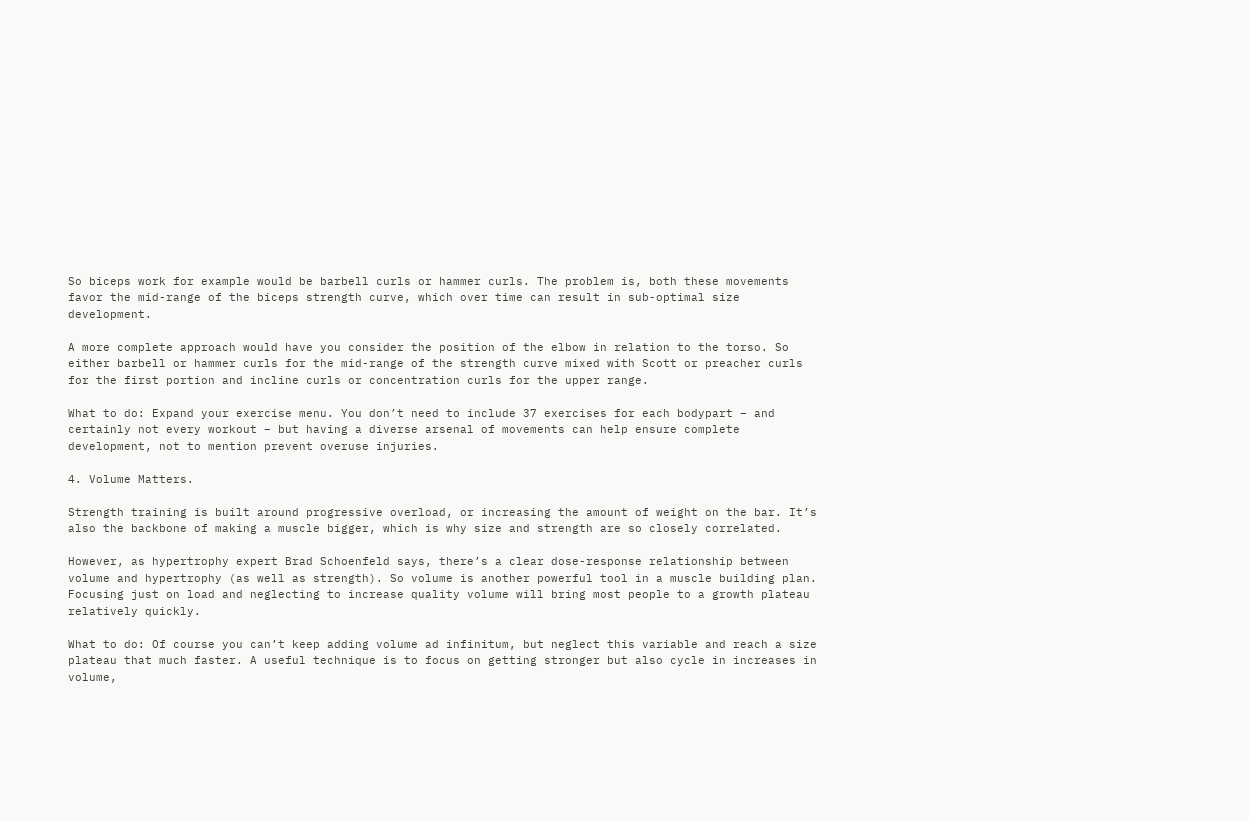So biceps work for example would be barbell curls or hammer curls. The problem is, both these movements favor the mid-range of the biceps strength curve, which over time can result in sub-optimal size development.

A more complete approach would have you consider the position of the elbow in relation to the torso. So either barbell or hammer curls for the mid-range of the strength curve mixed with Scott or preacher curls for the first portion and incline curls or concentration curls for the upper range.

What to do: Expand your exercise menu. You don’t need to include 37 exercises for each bodypart – and certainly not every workout – but having a diverse arsenal of movements can help ensure complete development, not to mention prevent overuse injuries.

4. Volume Matters.

Strength training is built around progressive overload, or increasing the amount of weight on the bar. It’s also the backbone of making a muscle bigger, which is why size and strength are so closely correlated.

However, as hypertrophy expert Brad Schoenfeld says, there’s a clear dose-response relationship between volume and hypertrophy (as well as strength). So volume is another powerful tool in a muscle building plan. Focusing just on load and neglecting to increase quality volume will bring most people to a growth plateau relatively quickly.

What to do: Of course you can’t keep adding volume ad infinitum, but neglect this variable and reach a size plateau that much faster. A useful technique is to focus on getting stronger but also cycle in increases in volume,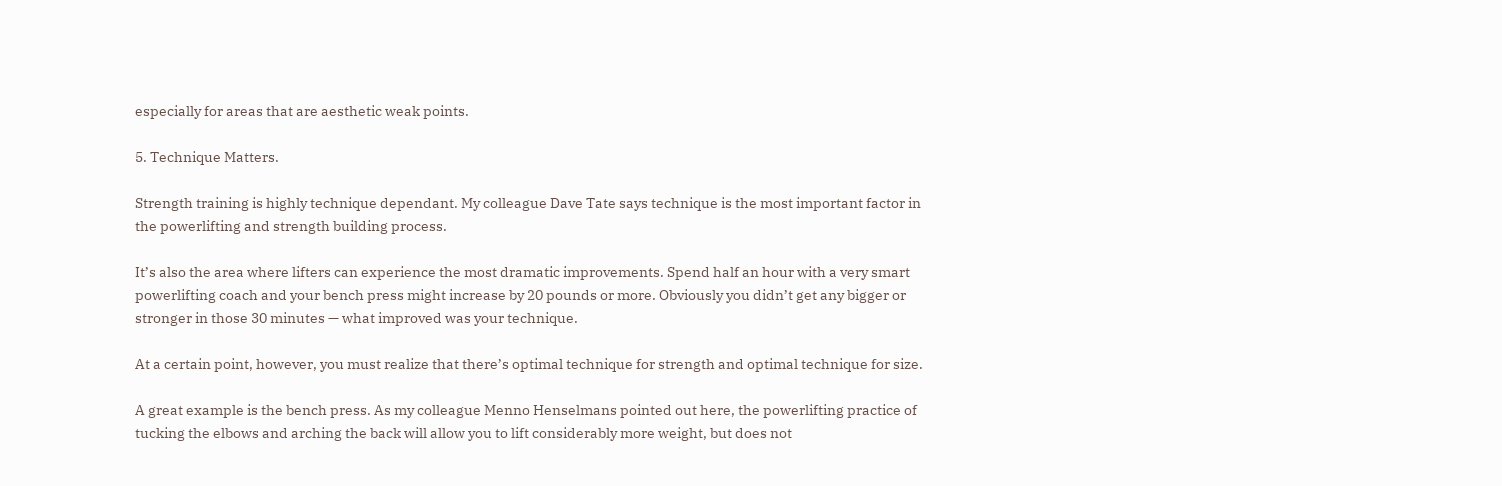especially for areas that are aesthetic weak points.

5. Technique Matters.

Strength training is highly technique dependant. My colleague Dave Tate says technique is the most important factor in the powerlifting and strength building process.

It’s also the area where lifters can experience the most dramatic improvements. Spend half an hour with a very smart powerlifting coach and your bench press might increase by 20 pounds or more. Obviously you didn’t get any bigger or stronger in those 30 minutes — what improved was your technique.

At a certain point, however, you must realize that there’s optimal technique for strength and optimal technique for size.

A great example is the bench press. As my colleague Menno Henselmans pointed out here, the powerlifting practice of tucking the elbows and arching the back will allow you to lift considerably more weight, but does not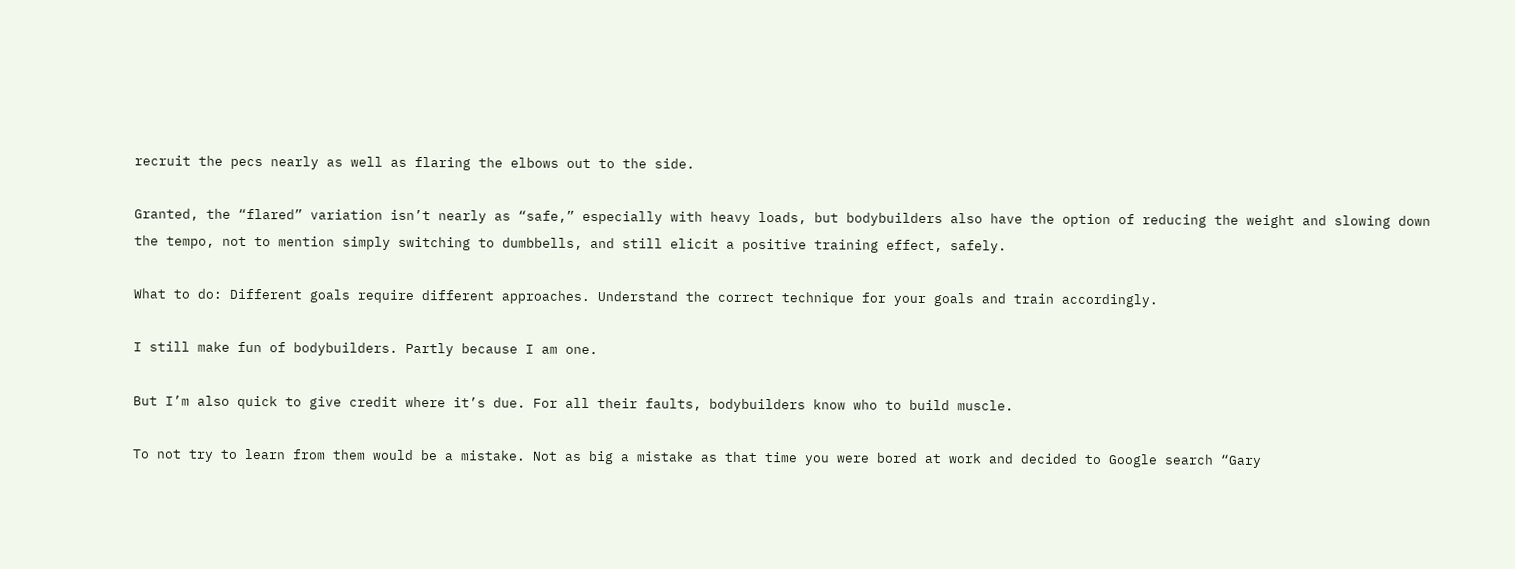recruit the pecs nearly as well as flaring the elbows out to the side.

Granted, the “flared” variation isn’t nearly as “safe,” especially with heavy loads, but bodybuilders also have the option of reducing the weight and slowing down the tempo, not to mention simply switching to dumbbells, and still elicit a positive training effect, safely.

What to do: Different goals require different approaches. Understand the correct technique for your goals and train accordingly.

I still make fun of bodybuilders. Partly because I am one.

But I’m also quick to give credit where it’s due. For all their faults, bodybuilders know who to build muscle.

To not try to learn from them would be a mistake. Not as big a mistake as that time you were bored at work and decided to Google search “Gary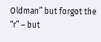Oldman” but forgot the “r” – but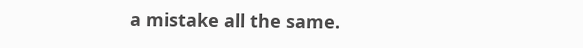a mistake all the same.